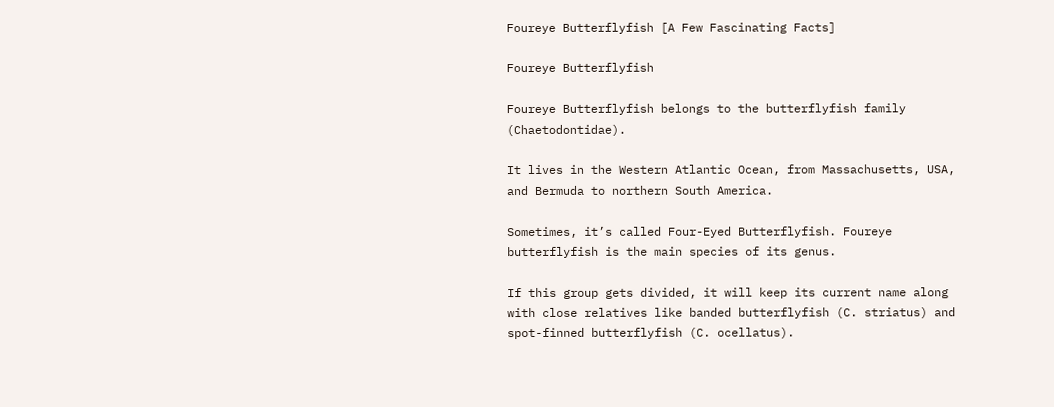Foureye Butterflyfish [A Few Fascinating Facts]

Foureye Butterflyfish

Foureye Butterflyfish belongs to the butterflyfish family (Chaetodontidae).

It lives in the Western Atlantic Ocean, from Massachusetts, USA, and Bermuda to northern South America.

Sometimes, it’s called Four-Eyed Butterflyfish. Foureye butterflyfish is the main species of its genus.

If this group gets divided, it will keep its current name along with close relatives like banded butterflyfish (C. striatus) and spot-finned butterflyfish (C. ocellatus).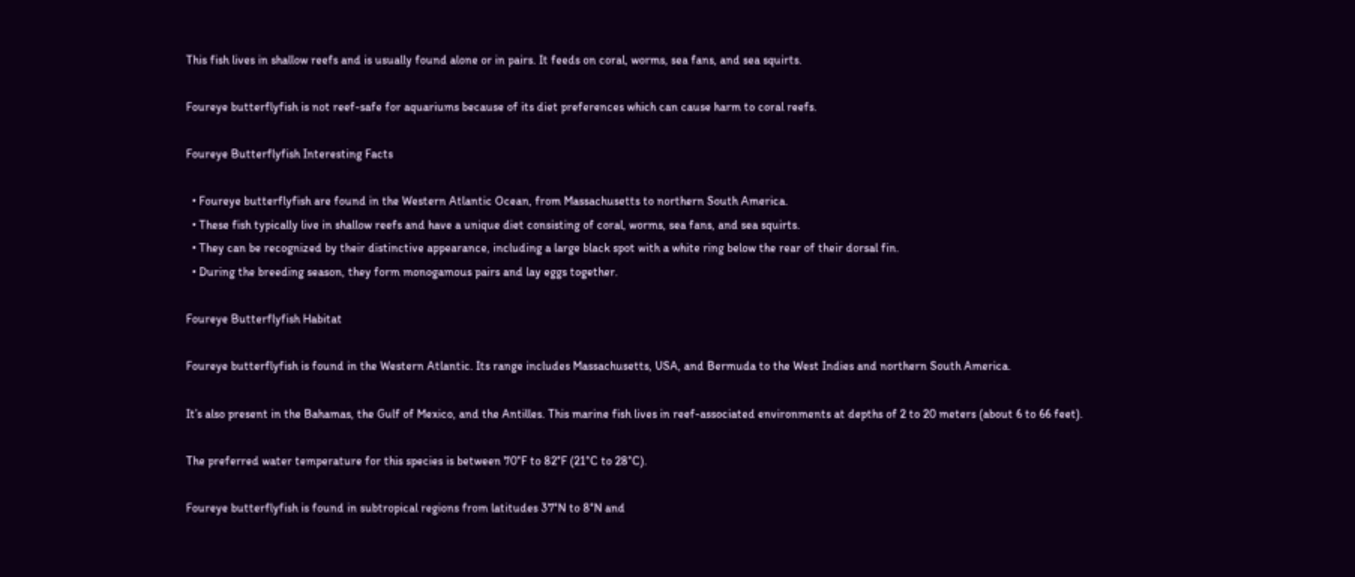This fish lives in shallow reefs and is usually found alone or in pairs. It feeds on coral, worms, sea fans, and sea squirts.

Foureye butterflyfish is not reef-safe for aquariums because of its diet preferences which can cause harm to coral reefs.

Foureye Butterflyfish Interesting Facts

  • Foureye butterflyfish are found in the Western Atlantic Ocean, from Massachusetts to northern South America.
  • These fish typically live in shallow reefs and have a unique diet consisting of coral, worms, sea fans, and sea squirts.
  • They can be recognized by their distinctive appearance, including a large black spot with a white ring below the rear of their dorsal fin.
  • During the breeding season, they form monogamous pairs and lay eggs together.

Foureye Butterflyfish Habitat

Foureye butterflyfish is found in the Western Atlantic. Its range includes Massachusetts, USA, and Bermuda to the West Indies and northern South America.

It’s also present in the Bahamas, the Gulf of Mexico, and the Antilles. This marine fish lives in reef-associated environments at depths of 2 to 20 meters (about 6 to 66 feet).

The preferred water temperature for this species is between 70°F to 82°F (21°C to 28°C).

Foureye butterflyfish is found in subtropical regions from latitudes 37°N to 8°N and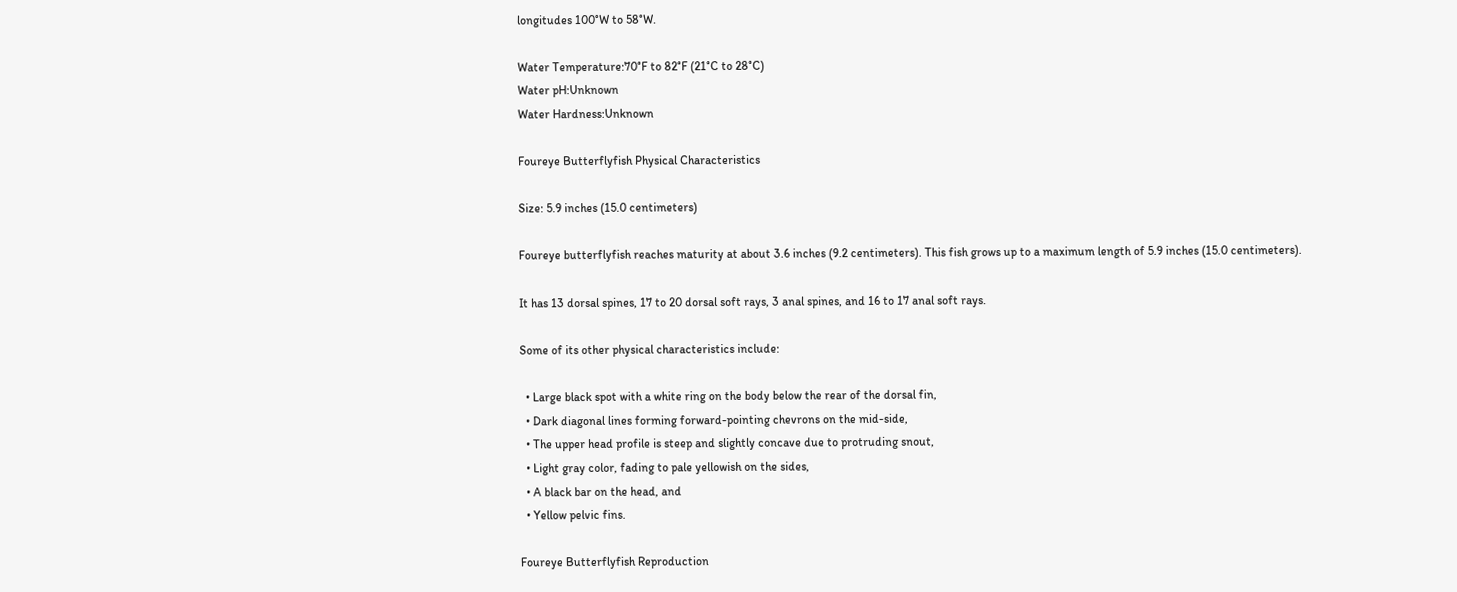longitudes 100°W to 58°W.

Water Temperature:70°F to 82°F (21°C to 28°C)
Water pH:Unknown
Water Hardness:Unknown

Foureye Butterflyfish Physical Characteristics

Size: 5.9 inches (15.0 centimeters)

Foureye butterflyfish reaches maturity at about 3.6 inches (9.2 centimeters). This fish grows up to a maximum length of 5.9 inches (15.0 centimeters).

It has 13 dorsal spines, 17 to 20 dorsal soft rays, 3 anal spines, and 16 to 17 anal soft rays.

Some of its other physical characteristics include:

  • Large black spot with a white ring on the body below the rear of the dorsal fin,
  • Dark diagonal lines forming forward-pointing chevrons on the mid-side,
  • The upper head profile is steep and slightly concave due to protruding snout,
  • Light gray color, fading to pale yellowish on the sides,
  • A black bar on the head, and
  • Yellow pelvic fins.

Foureye Butterflyfish Reproduction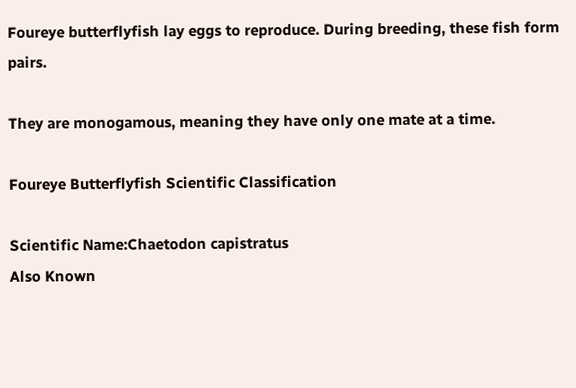Foureye butterflyfish lay eggs to reproduce. During breeding, these fish form pairs.

They are monogamous, meaning they have only one mate at a time.

Foureye Butterflyfish Scientific Classification

Scientific Name:Chaetodon capistratus
Also Known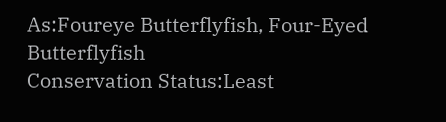As:Foureye Butterflyfish, Four-Eyed Butterflyfish
Conservation Status:Least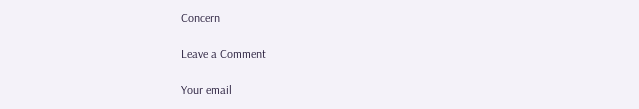Concern

Leave a Comment

Your email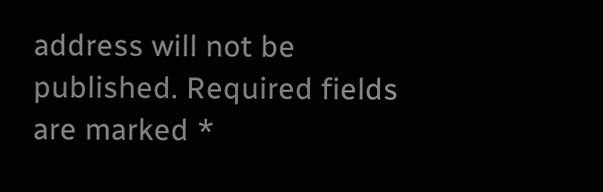address will not be published. Required fields are marked *